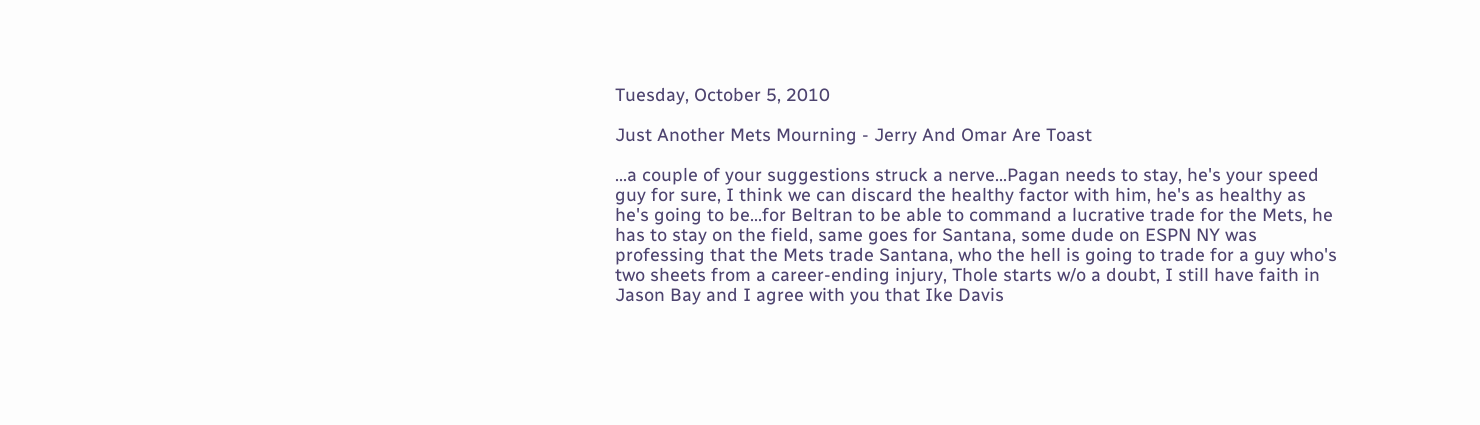Tuesday, October 5, 2010

Just Another Mets Mourning - Jerry And Omar Are Toast

...a couple of your suggestions struck a nerve...Pagan needs to stay, he's your speed guy for sure, I think we can discard the healthy factor with him, he's as healthy as he's going to be...for Beltran to be able to command a lucrative trade for the Mets, he has to stay on the field, same goes for Santana, some dude on ESPN NY was professing that the Mets trade Santana, who the hell is going to trade for a guy who's two sheets from a career-ending injury, Thole starts w/o a doubt, I still have faith in Jason Bay and I agree with you that Ike Davis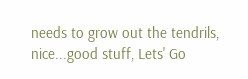needs to grow out the tendrils, nice...good stuff, Lets' Go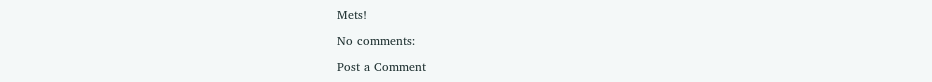Mets!

No comments:

Post a Comment